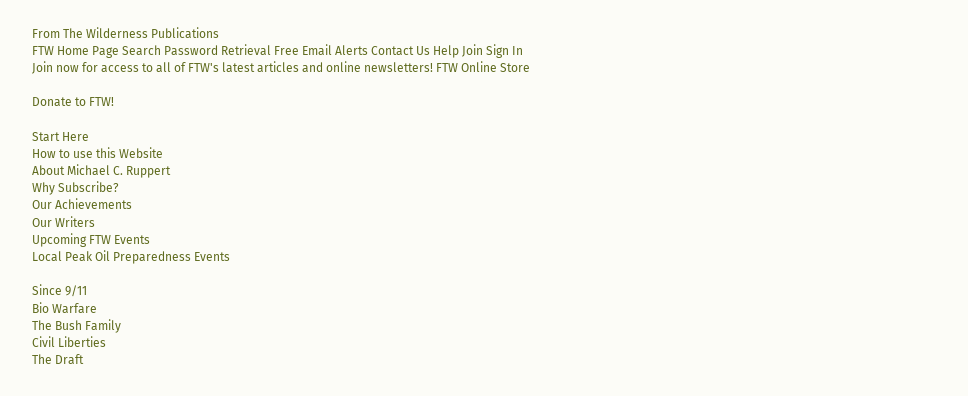From The Wilderness Publications
FTW Home Page Search Password Retrieval Free Email Alerts Contact Us Help Join Sign In
Join now for access to all of FTW's latest articles and online newsletters! FTW Online Store

Donate to FTW!

Start Here
How to use this Website
About Michael C. Ruppert
Why Subscribe?
Our Achievements
Our Writers
Upcoming FTW Events
Local Peak Oil Preparedness Events

Since 9/11
Bio Warfare
The Bush Family
Civil Liberties
The Draft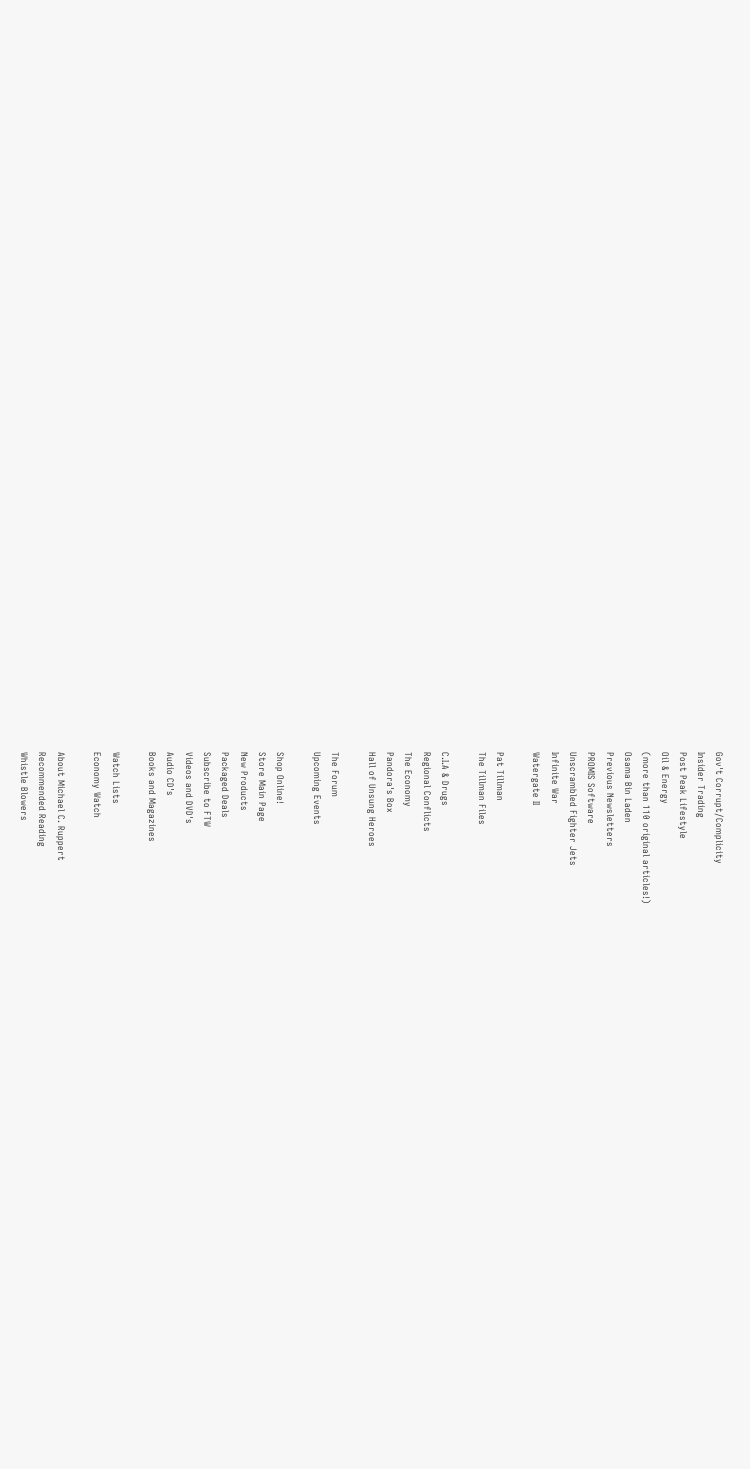Gov't Corrupt/Complicity
Insider Trading
Post Peak Lifestyle
Oil & Energy
(more than 110 original articles!)
Osama Bin Laden
Previous Newsletters
PROMIS Software
Unscrambled Fighter Jets
Infinite War
Watergate II

Pat Tillman
The Tillman Files

C.I.A & Drugs
Regional Conflicts
The Economy
Pandora's Box
Hall of Unsung Heroes

The Forum
Upcoming Events

Shop Online!
Store Main Page
New Products
Packaged Deals
Subscribe to FTW
Videos and DVD's
Audio CD's
Books and Magazines

Watch Lists
Economy Watch

About Michael C. Ruppert
Recommended Reading
Whistle Blowers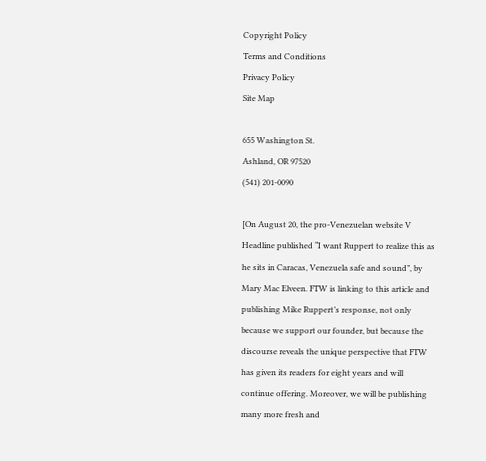Copyright Policy
Terms and Conditions
Privacy Policy
Site Map

655 Washington St.
Ashland, OR 97520
(541) 201-0090

[On August 20, the pro-Venezuelan website V Headline published “I want Ruppert to realize this as he sits in Caracas, Venezuela safe and sound”, by Mary Mac Elveen. FTW is linking to this article and publishing Mike Ruppert’s response, not only because we support our founder, but because the discourse reveals the unique perspective that FTW has given its readers for eight years and will continue offering. Moreover, we will be publishing many more fresh and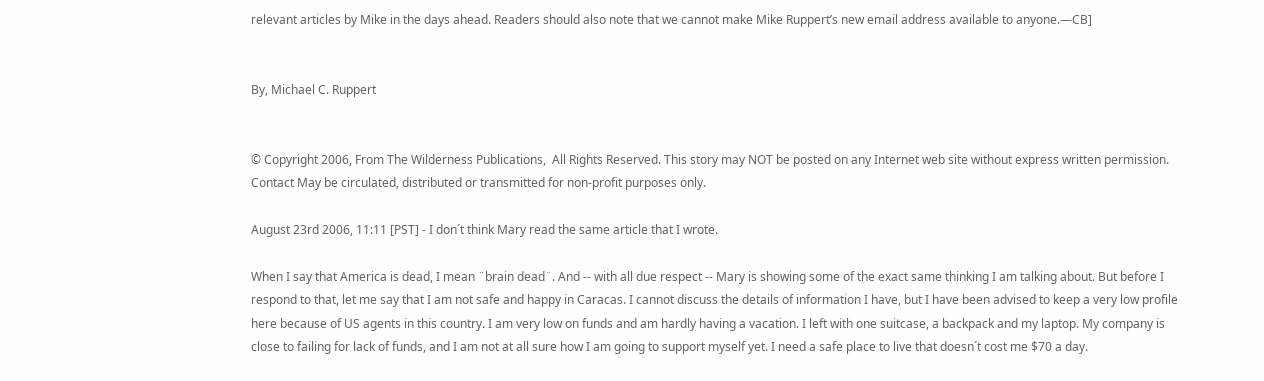relevant articles by Mike in the days ahead. Readers should also note that we cannot make Mike Ruppert’s new email address available to anyone.—CB]


By, Michael C. Ruppert


© Copyright 2006, From The Wilderness Publications,  All Rights Reserved. This story may NOT be posted on any Internet web site without express written permission. Contact May be circulated, distributed or transmitted for non-profit purposes only.

August 23rd 2006, 11:11 [PST] - I don´t think Mary read the same article that I wrote.

When I say that America is dead, I mean ¨brain dead¨. And -- with all due respect -- Mary is showing some of the exact same thinking I am talking about. But before I respond to that, let me say that I am not safe and happy in Caracas. I cannot discuss the details of information I have, but I have been advised to keep a very low profile here because of US agents in this country. I am very low on funds and am hardly having a vacation. I left with one suitcase, a backpack and my laptop. My company is close to failing for lack of funds, and I am not at all sure how I am going to support myself yet. I need a safe place to live that doesn´t cost me $70 a day.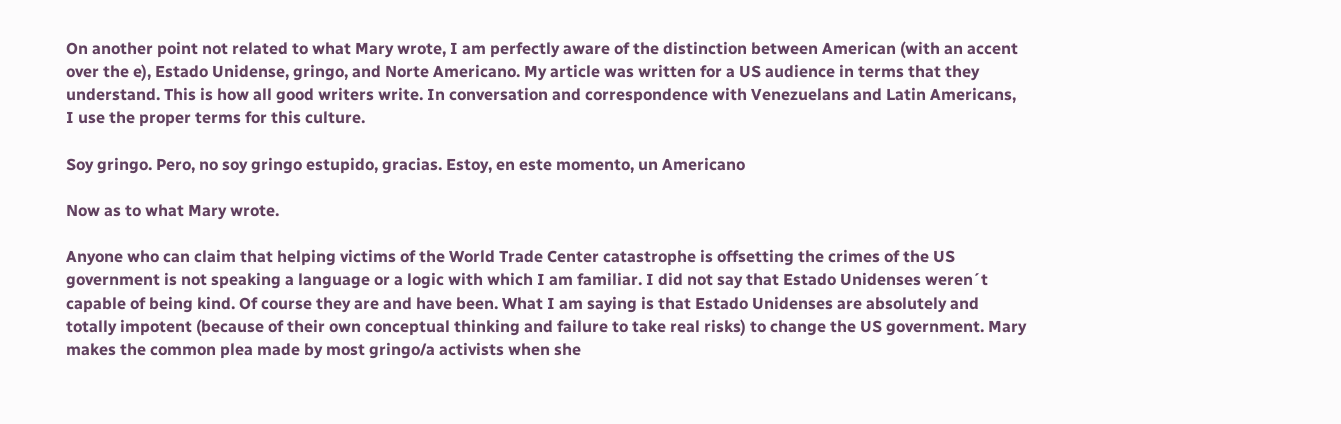On another point not related to what Mary wrote, I am perfectly aware of the distinction between American (with an accent over the e), Estado Unidense, gringo, and Norte Americano. My article was written for a US audience in terms that they understand. This is how all good writers write. In conversation and correspondence with Venezuelans and Latin Americans, I use the proper terms for this culture.

Soy gringo. Pero, no soy gringo estupido, gracias. Estoy, en este momento, un Americano

Now as to what Mary wrote.

Anyone who can claim that helping victims of the World Trade Center catastrophe is offsetting the crimes of the US government is not speaking a language or a logic with which I am familiar. I did not say that Estado Unidenses weren´t capable of being kind. Of course they are and have been. What I am saying is that Estado Unidenses are absolutely and totally impotent (because of their own conceptual thinking and failure to take real risks) to change the US government. Mary makes the common plea made by most gringo/a activists when she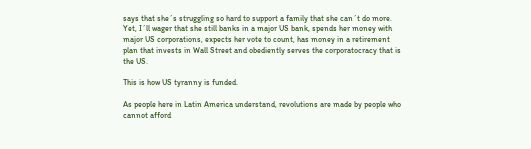says that she´s struggling so hard to support a family that she can´t do more. Yet, I´ll wager that she still banks in a major US bank, spends her money with major US corporations, expects her vote to count, has money in a retirement plan that invests in Wall Street and obediently serves the corporatocracy that is the US.

This is how US tyranny is funded.

As people here in Latin America understand, revolutions are made by people who cannot afford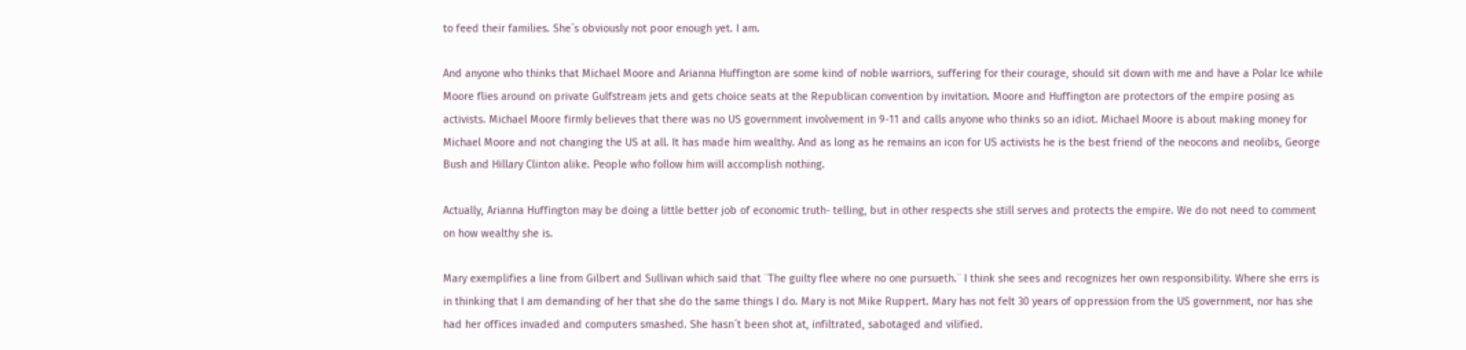to feed their families. She´s obviously not poor enough yet. I am.

And anyone who thinks that Michael Moore and Arianna Huffington are some kind of noble warriors, suffering for their courage, should sit down with me and have a Polar Ice while Moore flies around on private Gulfstream jets and gets choice seats at the Republican convention by invitation. Moore and Huffington are protectors of the empire posing as activists. Michael Moore firmly believes that there was no US government involvement in 9-11 and calls anyone who thinks so an idiot. Michael Moore is about making money for Michael Moore and not changing the US at all. It has made him wealthy. And as long as he remains an icon for US activists he is the best friend of the neocons and neolibs, George Bush and Hillary Clinton alike. People who follow him will accomplish nothing.

Actually, Arianna Huffington may be doing a little better job of economic truth- telling, but in other respects she still serves and protects the empire. We do not need to comment on how wealthy she is.

Mary exemplifies a line from Gilbert and Sullivan which said that ¨The guilty flee where no one pursueth.¨ I think she sees and recognizes her own responsibility. Where she errs is in thinking that I am demanding of her that she do the same things I do. Mary is not Mike Ruppert. Mary has not felt 30 years of oppression from the US government, nor has she had her offices invaded and computers smashed. She hasn´t been shot at, infiltrated, sabotaged and vilified.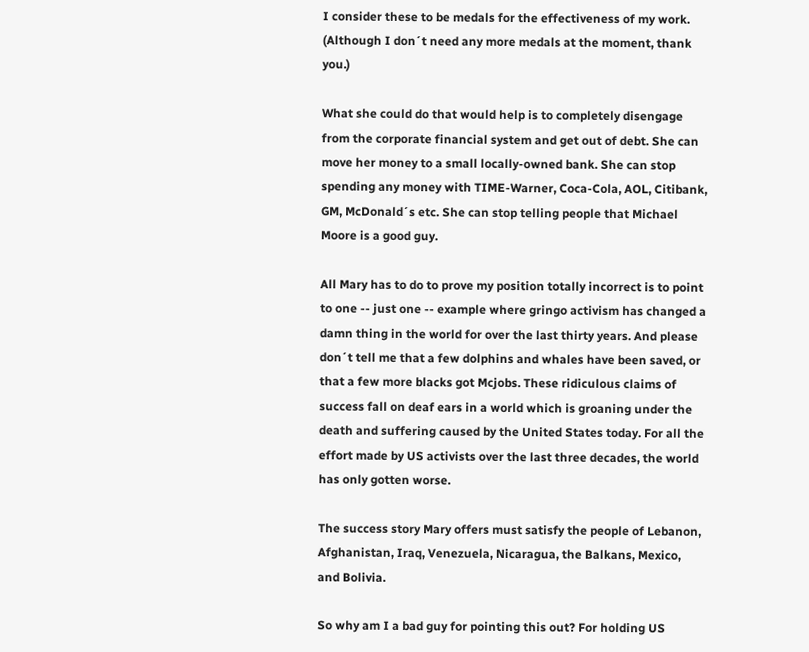I consider these to be medals for the effectiveness of my work. (Although I don´t need any more medals at the moment, thank you.)

What she could do that would help is to completely disengage from the corporate financial system and get out of debt. She can move her money to a small locally-owned bank. She can stop spending any money with TIME-Warner, Coca-Cola, AOL, Citibank, GM, McDonald´s etc. She can stop telling people that Michael Moore is a good guy.

All Mary has to do to prove my position totally incorrect is to point to one -- just one -- example where gringo activism has changed a damn thing in the world for over the last thirty years. And please don´t tell me that a few dolphins and whales have been saved, or that a few more blacks got Mcjobs. These ridiculous claims of success fall on deaf ears in a world which is groaning under the death and suffering caused by the United States today. For all the effort made by US activists over the last three decades, the world has only gotten worse.

The success story Mary offers must satisfy the people of Lebanon, Afghanistan, Iraq, Venezuela, Nicaragua, the Balkans, Mexico, and Bolivia.

So why am I a bad guy for pointing this out? For holding US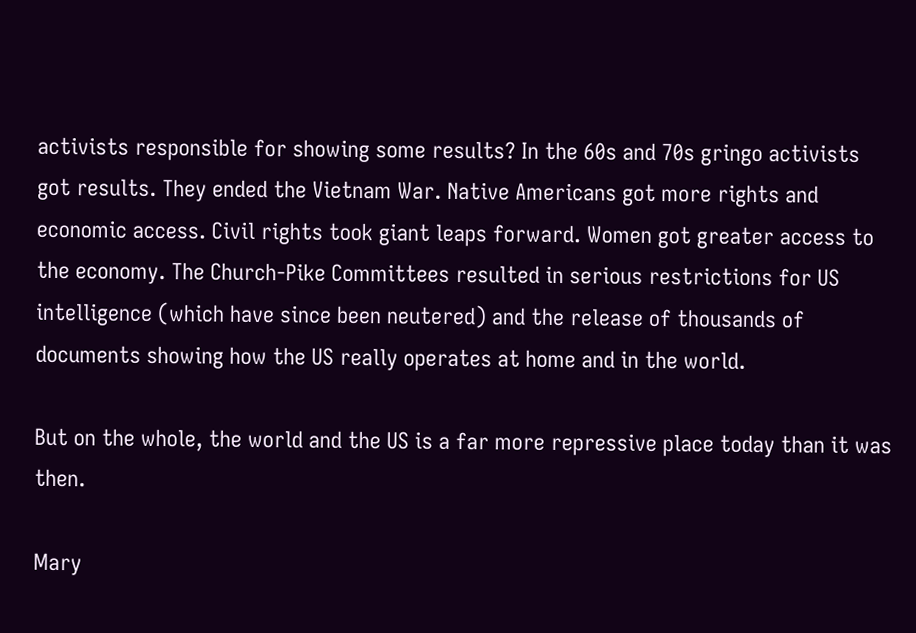activists responsible for showing some results? In the 60s and 70s gringo activists got results. They ended the Vietnam War. Native Americans got more rights and economic access. Civil rights took giant leaps forward. Women got greater access to the economy. The Church-Pike Committees resulted in serious restrictions for US intelligence (which have since been neutered) and the release of thousands of documents showing how the US really operates at home and in the world.

But on the whole, the world and the US is a far more repressive place today than it was then.

Mary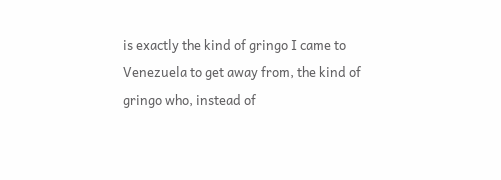is exactly the kind of gringo I came to Venezuela to get away from, the kind of gringo who, instead of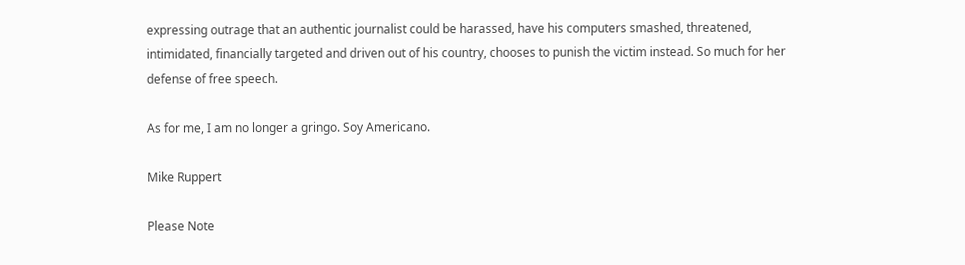expressing outrage that an authentic journalist could be harassed, have his computers smashed, threatened, intimidated, financially targeted and driven out of his country, chooses to punish the victim instead. So much for her defense of free speech.

As for me, I am no longer a gringo. Soy Americano.

Mike Ruppert

Please Note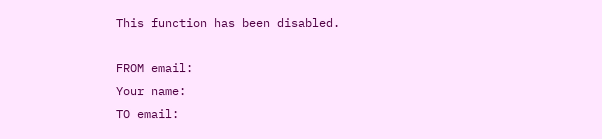This function has been disabled.

FROM email:
Your name:
TO email: